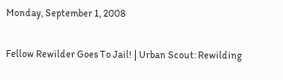Monday, September 1, 2008

Fellow Rewilder Goes To Jail! | Urban Scout: Rewilding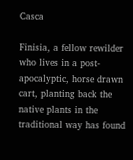Casca

Finisia, a fellow rewilder who lives in a post-apocalyptic, horse drawn cart, planting back the native plants in the traditional way has found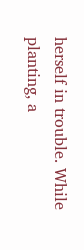herself in trouble. While planting, a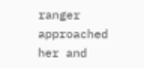ranger approached her and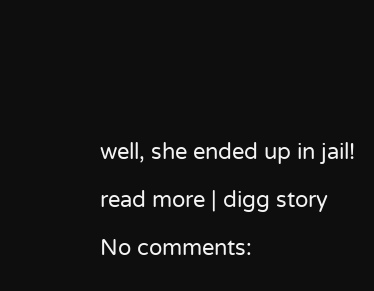well, she ended up in jail!

read more | digg story

No comments: